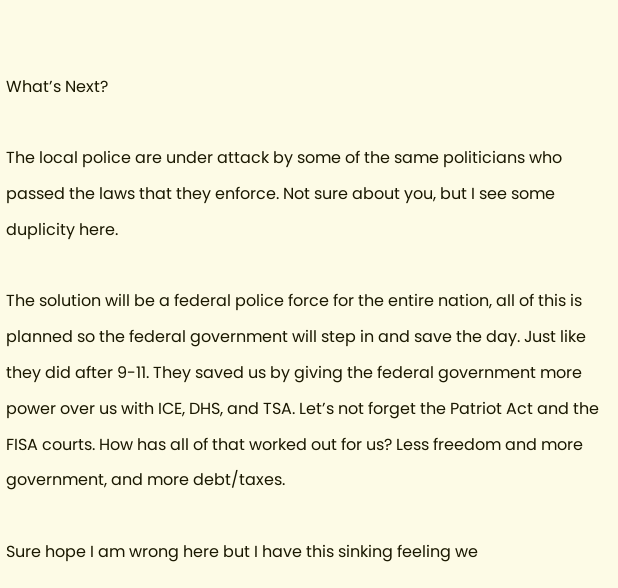What’s Next?

The local police are under attack by some of the same politicians who passed the laws that they enforce. Not sure about you, but I see some duplicity here.

The solution will be a federal police force for the entire nation, all of this is planned so the federal government will step in and save the day. Just like they did after 9-11. They saved us by giving the federal government more power over us with ICE, DHS, and TSA. Let’s not forget the Patriot Act and the FISA courts. How has all of that worked out for us? Less freedom and more government, and more debt/taxes.

Sure hope I am wrong here but I have this sinking feeling we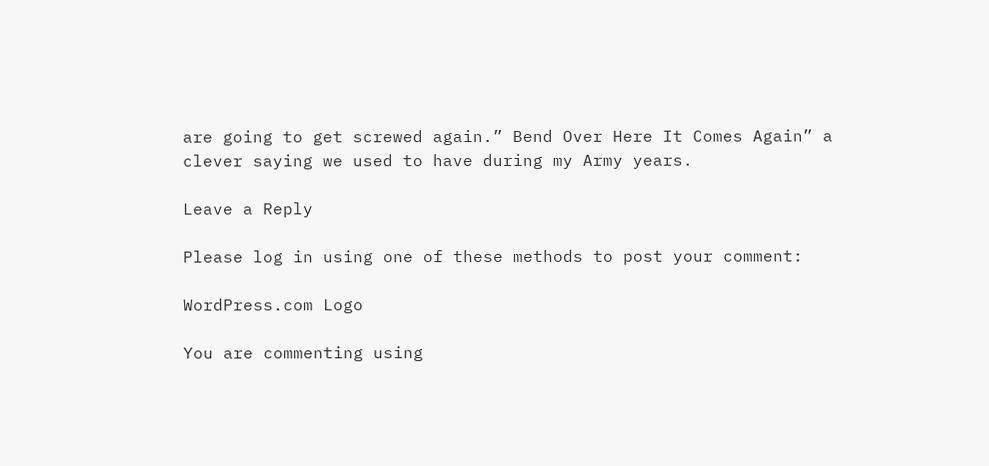are going to get screwed again.” Bend Over Here It Comes Again” a clever saying we used to have during my Army years.

Leave a Reply

Please log in using one of these methods to post your comment:

WordPress.com Logo

You are commenting using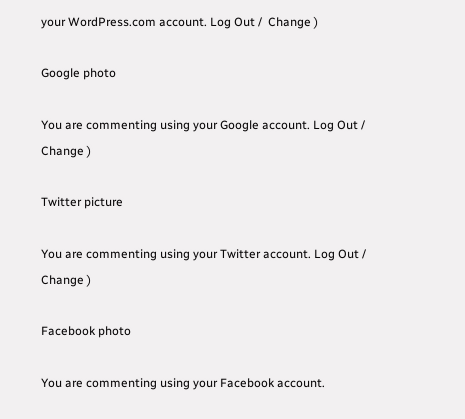your WordPress.com account. Log Out /  Change )

Google photo

You are commenting using your Google account. Log Out /  Change )

Twitter picture

You are commenting using your Twitter account. Log Out /  Change )

Facebook photo

You are commenting using your Facebook account.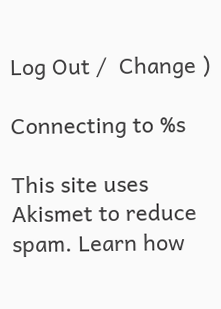Log Out /  Change )

Connecting to %s

This site uses Akismet to reduce spam. Learn how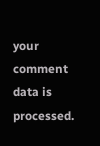your comment data is processed.